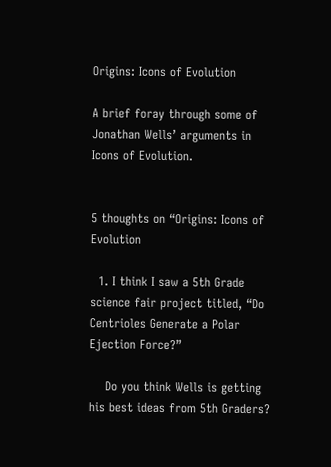Origins: Icons of Evolution

A brief foray through some of Jonathan Wells’ arguments in Icons of Evolution.


5 thoughts on “Origins: Icons of Evolution

  1. I think I saw a 5th Grade science fair project titled, “Do Centrioles Generate a Polar Ejection Force?”

    Do you think Wells is getting his best ideas from 5th Graders?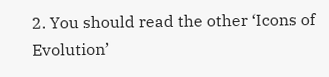2. You should read the other ‘Icons of Evolution’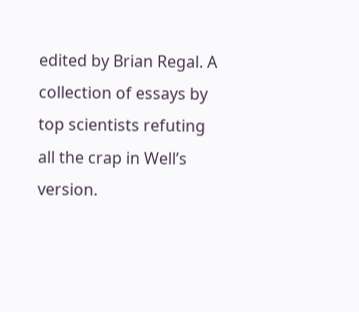edited by Brian Regal. A collection of essays by top scientists refuting all the crap in Well’s version.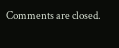Comments are closed.